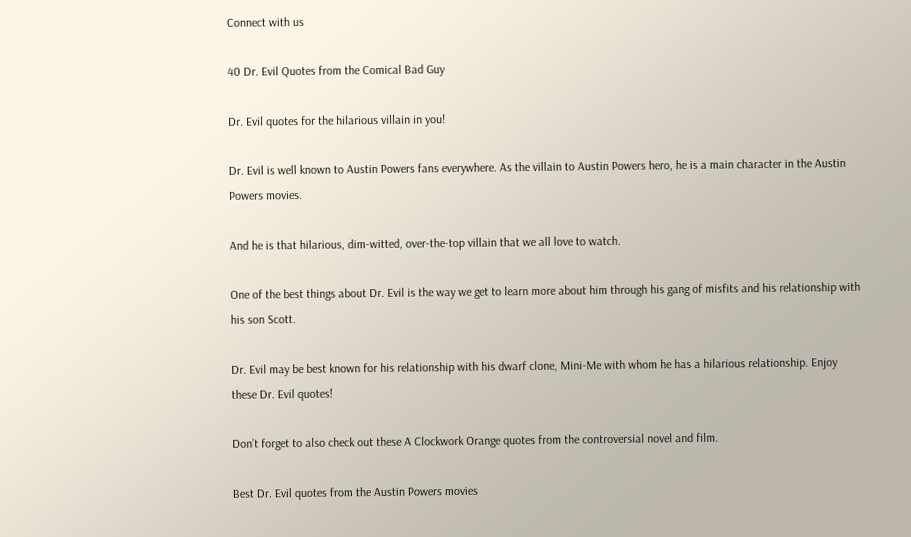Connect with us

40 Dr. Evil Quotes from the Comical Bad Guy

Dr. Evil quotes for the hilarious villain in you!

Dr. Evil is well known to Austin Powers fans everywhere. As the villain to Austin Powers hero, he is a main character in the Austin Powers movies.

And he is that hilarious, dim-witted, over-the-top villain that we all love to watch.

One of the best things about Dr. Evil is the way we get to learn more about him through his gang of misfits and his relationship with his son Scott.

Dr. Evil may be best known for his relationship with his dwarf clone, Mini-Me with whom he has a hilarious relationship. Enjoy these Dr. Evil quotes!

Don’t forget to also check out these A Clockwork Orange quotes from the controversial novel and film.

Best Dr. Evil quotes from the Austin Powers movies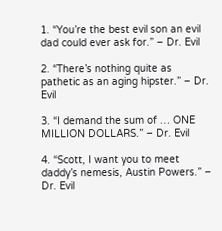1. “You’re the best evil son an evil dad could ever ask for.” – Dr. Evil

2. “There’s nothing quite as pathetic as an aging hipster.” – Dr. Evil

3. “I demand the sum of … ONE MILLION DOLLARS.” – Dr. Evil

4. “Scott, I want you to meet daddy’s nemesis, Austin Powers.” – Dr. Evil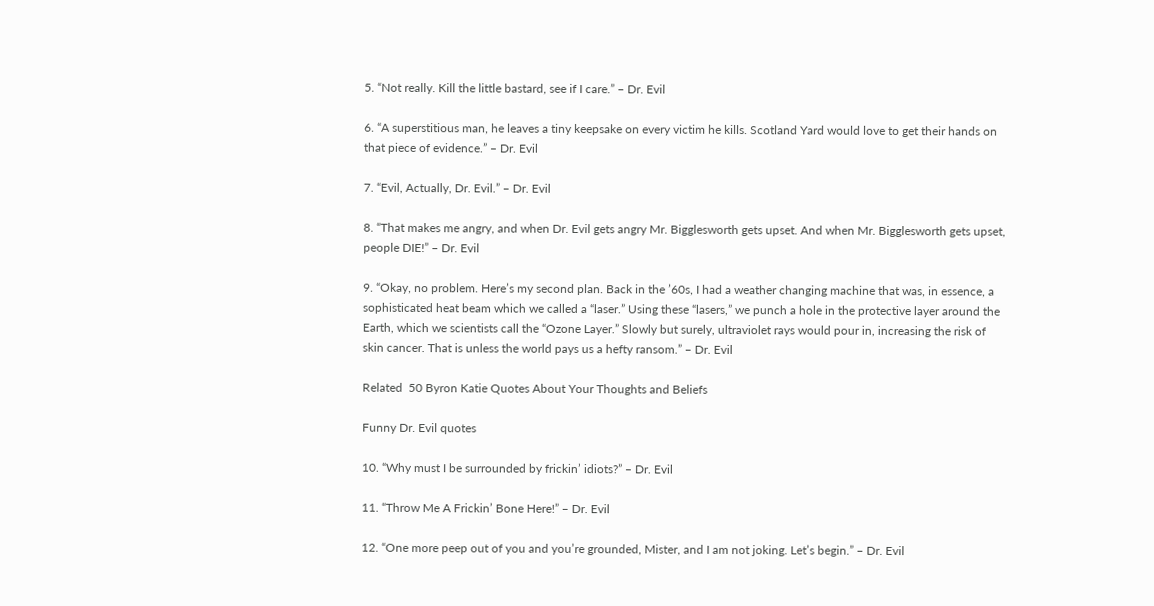5. “Not really. Kill the little bastard, see if I care.” – Dr. Evil

6. “A superstitious man, he leaves a tiny keepsake on every victim he kills. Scotland Yard would love to get their hands on that piece of evidence.” – Dr. Evil

7. “Evil, Actually, Dr. Evil.” – Dr. Evil

8. “That makes me angry, and when Dr. Evil gets angry Mr. Bigglesworth gets upset. And when Mr. Bigglesworth gets upset, people DIE!” – Dr. Evil

9. “Okay, no problem. Here’s my second plan. Back in the ’60s, I had a weather changing machine that was, in essence, a sophisticated heat beam which we called a “laser.” Using these “lasers,” we punch a hole in the protective layer around the Earth, which we scientists call the “Ozone Layer.” Slowly but surely, ultraviolet rays would pour in, increasing the risk of skin cancer. That is unless the world pays us a hefty ransom.” – Dr. Evil

Related  50 Byron Katie Quotes About Your Thoughts and Beliefs

Funny Dr. Evil quotes

10. “Why must I be surrounded by frickin’ idiots?” – Dr. Evil

11. “Throw Me A Frickin’ Bone Here!” – Dr. Evil

12. “One more peep out of you and you’re grounded, Mister, and I am not joking. Let’s begin.” – Dr. Evil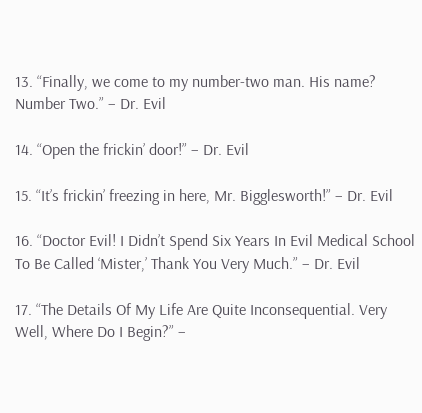13. “Finally, we come to my number-two man. His name? Number Two.” – Dr. Evil

14. “Open the frickin’ door!” – Dr. Evil

15. “It’s frickin’ freezing in here, Mr. Bigglesworth!” – Dr. Evil

16. “Doctor Evil! I Didn’t Spend Six Years In Evil Medical School To Be Called ‘Mister,’ Thank You Very Much.” – Dr. Evil

17. “The Details Of My Life Are Quite Inconsequential. Very Well, Where Do I Begin?” –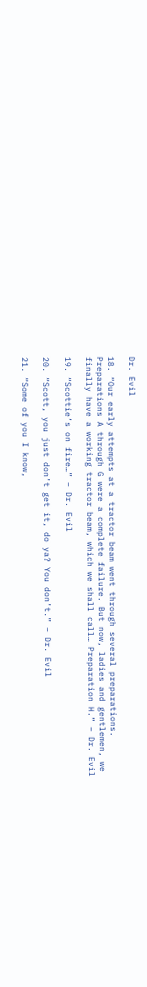Dr. Evil

18. “Our early attempts at a tractor beam went through several preparations. Preparations A through G were a complete failure. But now, ladies and gentlemen, we finally have a working tractor beam, which we shall call… Preparation H.” – Dr. Evil

19. “Scottie’s on fire…” – Dr. Evil

20. “Scott, you just don’t get it, do ya? You don’t.” – Dr. Evil

21. “Some of you I know,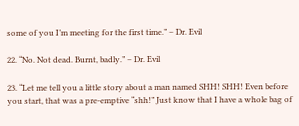some of you I’m meeting for the first time.” – Dr. Evil

22. “No. Not dead. Burnt, badly.” – Dr. Evil

23. “Let me tell you a little story about a man named SHH! SHH! Even before you start, that was a pre-emptive “shh!” Just know that I have a whole bag of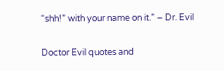“shh!” with your name on it.” – Dr. Evil

Doctor Evil quotes and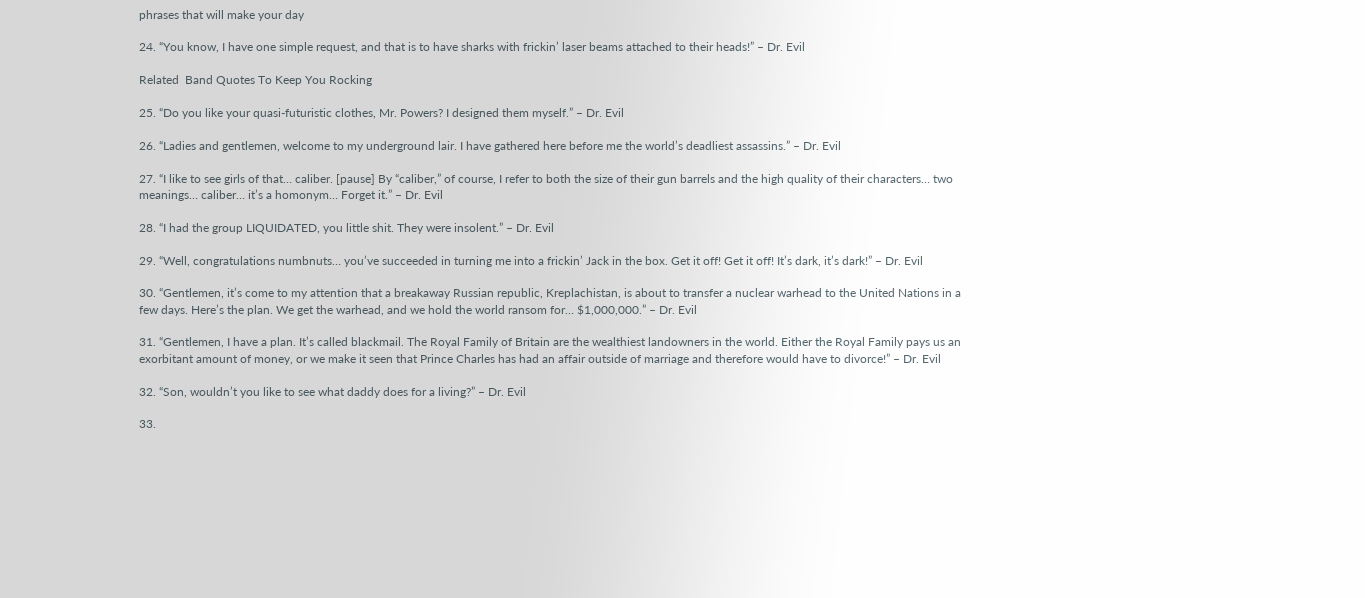phrases that will make your day

24. “You know, I have one simple request, and that is to have sharks with frickin’ laser beams attached to their heads!” – Dr. Evil

Related  Band Quotes To Keep You Rocking

25. “Do you like your quasi-futuristic clothes, Mr. Powers? I designed them myself.” – Dr. Evil

26. “Ladies and gentlemen, welcome to my underground lair. I have gathered here before me the world’s deadliest assassins.” – Dr. Evil

27. “I like to see girls of that… caliber. [pause] By “caliber,” of course, I refer to both the size of their gun barrels and the high quality of their characters… two meanings… caliber… it’s a homonym… Forget it.” – Dr. Evil

28. “I had the group LIQUIDATED, you little shit. They were insolent.” – Dr. Evil

29. “Well, congratulations numbnuts… you’ve succeeded in turning me into a frickin’ Jack in the box. Get it off! Get it off! It’s dark, it’s dark!” – Dr. Evil

30. “Gentlemen, it’s come to my attention that a breakaway Russian republic, Kreplachistan, is about to transfer a nuclear warhead to the United Nations in a few days. Here’s the plan. We get the warhead, and we hold the world ransom for… $1,000,000.” – Dr. Evil

31. “Gentlemen, I have a plan. It’s called blackmail. The Royal Family of Britain are the wealthiest landowners in the world. Either the Royal Family pays us an exorbitant amount of money, or we make it seen that Prince Charles has had an affair outside of marriage and therefore would have to divorce!” – Dr. Evil

32. “Son, wouldn’t you like to see what daddy does for a living?” – Dr. Evil

33.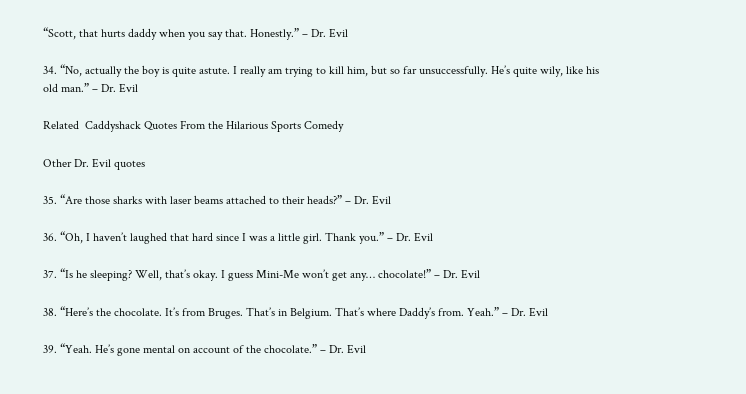“Scott, that hurts daddy when you say that. Honestly.” – Dr. Evil

34. “No, actually the boy is quite astute. I really am trying to kill him, but so far unsuccessfully. He’s quite wily, like his old man.” – Dr. Evil

Related  Caddyshack Quotes From the Hilarious Sports Comedy

Other Dr. Evil quotes

35. “Are those sharks with laser beams attached to their heads?” – Dr. Evil

36. “Oh, I haven’t laughed that hard since I was a little girl. Thank you.” – Dr. Evil

37. “Is he sleeping? Well, that’s okay. I guess Mini-Me won’t get any… chocolate!” – Dr. Evil

38. “Here’s the chocolate. It’s from Bruges. That’s in Belgium. That’s where Daddy’s from. Yeah.” – Dr. Evil

39. “Yeah. He’s gone mental on account of the chocolate.” – Dr. Evil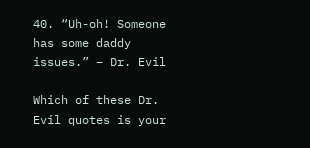40. “Uh-oh! Someone has some daddy issues.” – Dr. Evil

Which of these Dr. Evil quotes is your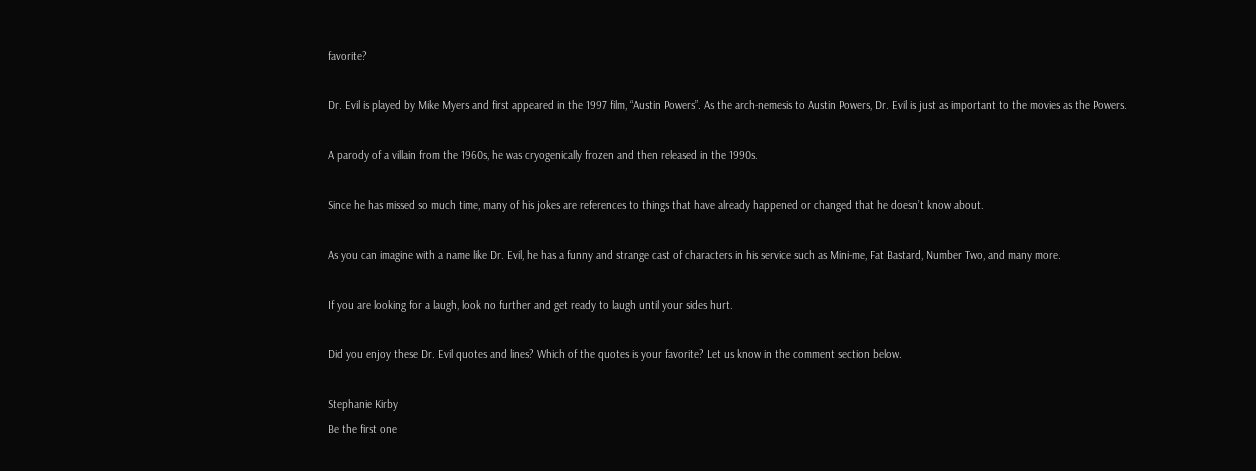favorite?

Dr. Evil is played by Mike Myers and first appeared in the 1997 film, “Austin Powers”. As the arch-nemesis to Austin Powers, Dr. Evil is just as important to the movies as the Powers.

A parody of a villain from the 1960s, he was cryogenically frozen and then released in the 1990s.

Since he has missed so much time, many of his jokes are references to things that have already happened or changed that he doesn’t know about.

As you can imagine with a name like Dr. Evil, he has a funny and strange cast of characters in his service such as Mini-me, Fat Bastard, Number Two, and many more.

If you are looking for a laugh, look no further and get ready to laugh until your sides hurt.

Did you enjoy these Dr. Evil quotes and lines? Which of the quotes is your favorite? Let us know in the comment section below.

Stephanie Kirby
Be the first one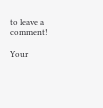to leave a comment!

Your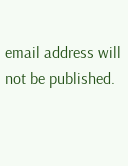email address will not be published.